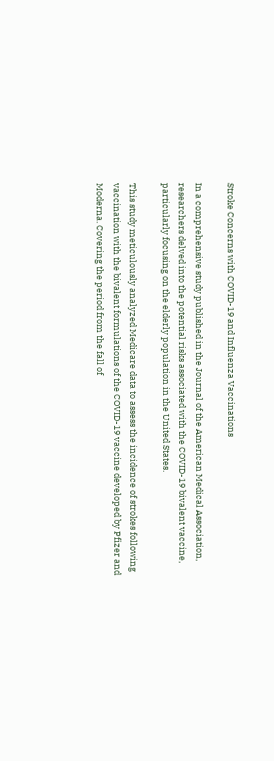Stroke Concerns with COVID-19 and Influenza Vaccinations

In a comprehensive study published in the Journal of the American Medical Association, researchers delved into the potential risks associated with the COVID-19 bivalent vaccine, particularly focusing on the elderly population in the United States.

This study meticulously analyzed Medicare data to assess the incidence of strokes following vaccination with the bivalent formulations of the COVID-19 vaccine developed by Pfizer and Moderna. Covering the period from the fall of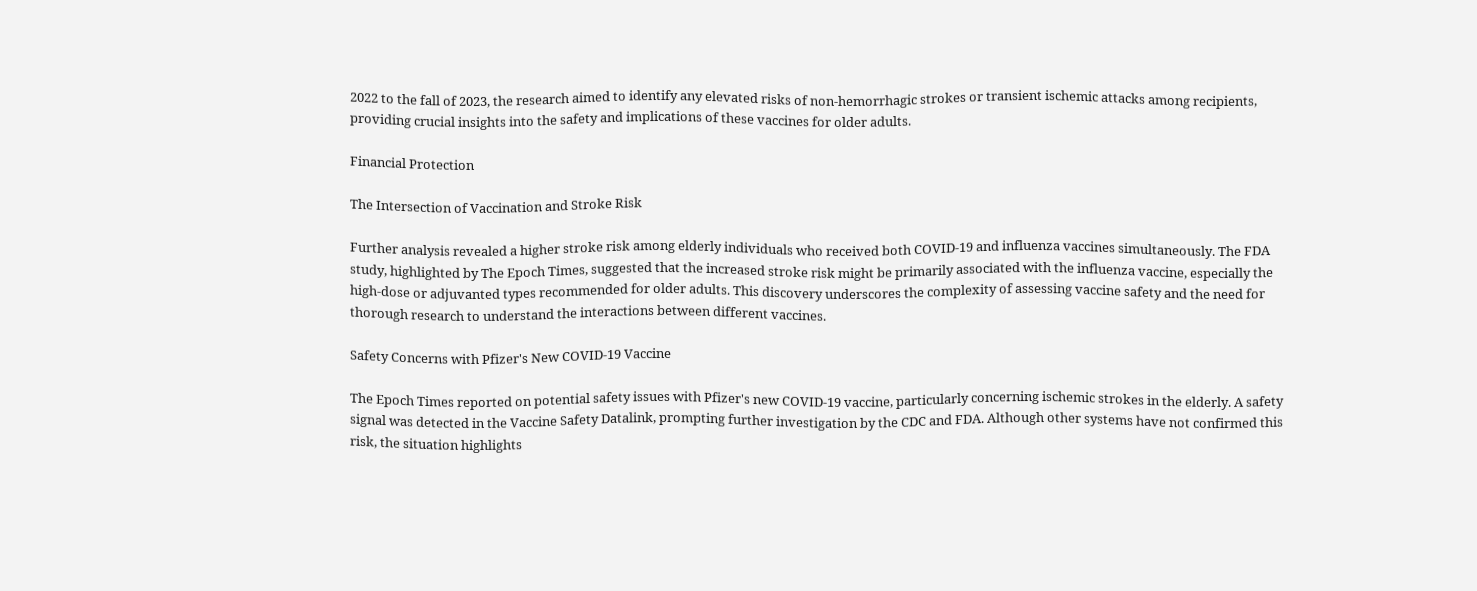2022 to the fall of 2023, the research aimed to identify any elevated risks of non-hemorrhagic strokes or transient ischemic attacks among recipients, providing crucial insights into the safety and implications of these vaccines for older adults.

Financial Protection

The Intersection of Vaccination and Stroke Risk

Further analysis revealed a higher stroke risk among elderly individuals who received both COVID-19 and influenza vaccines simultaneously. The FDA study, highlighted by The Epoch Times, suggested that the increased stroke risk might be primarily associated with the influenza vaccine, especially the high-dose or adjuvanted types recommended for older adults. This discovery underscores the complexity of assessing vaccine safety and the need for thorough research to understand the interactions between different vaccines.

Safety Concerns with Pfizer's New COVID-19 Vaccine

The Epoch Times reported on potential safety issues with Pfizer's new COVID-19 vaccine, particularly concerning ischemic strokes in the elderly. A safety signal was detected in the Vaccine Safety Datalink, prompting further investigation by the CDC and FDA. Although other systems have not confirmed this risk, the situation highlights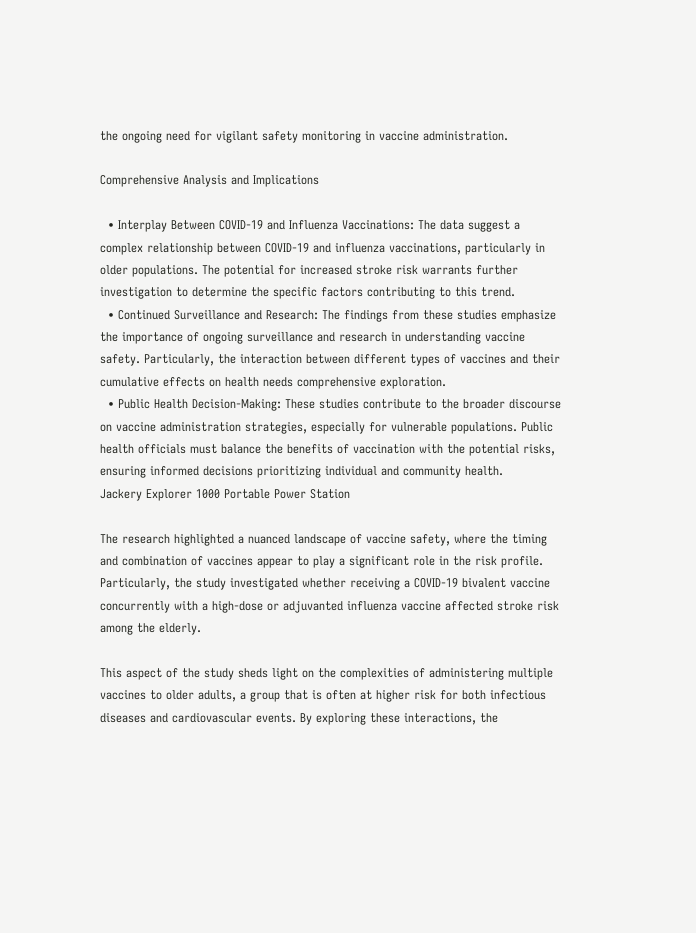the ongoing need for vigilant safety monitoring in vaccine administration.

Comprehensive Analysis and Implications

  • Interplay Between COVID-19 and Influenza Vaccinations: The data suggest a complex relationship between COVID-19 and influenza vaccinations, particularly in older populations. The potential for increased stroke risk warrants further investigation to determine the specific factors contributing to this trend.
  • Continued Surveillance and Research: The findings from these studies emphasize the importance of ongoing surveillance and research in understanding vaccine safety. Particularly, the interaction between different types of vaccines and their cumulative effects on health needs comprehensive exploration.
  • Public Health Decision-Making: These studies contribute to the broader discourse on vaccine administration strategies, especially for vulnerable populations. Public health officials must balance the benefits of vaccination with the potential risks, ensuring informed decisions prioritizing individual and community health.
Jackery Explorer 1000 Portable Power Station

The research highlighted a nuanced landscape of vaccine safety, where the timing and combination of vaccines appear to play a significant role in the risk profile. Particularly, the study investigated whether receiving a COVID-19 bivalent vaccine concurrently with a high-dose or adjuvanted influenza vaccine affected stroke risk among the elderly.

This aspect of the study sheds light on the complexities of administering multiple vaccines to older adults, a group that is often at higher risk for both infectious diseases and cardiovascular events. By exploring these interactions, the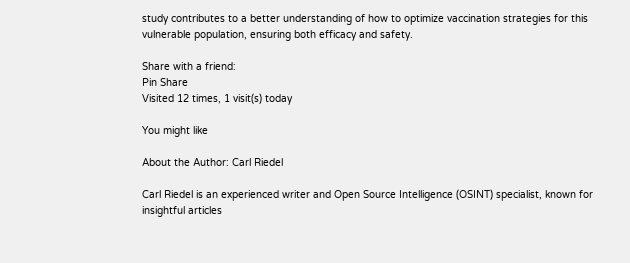study contributes to a better understanding of how to optimize vaccination strategies for this vulnerable population, ensuring both efficacy and safety.

Share with a friend:
Pin Share
Visited 12 times, 1 visit(s) today

You might like

About the Author: Carl Riedel

Carl Riedel is an experienced writer and Open Source Intelligence (OSINT) specialist, known for insightful articles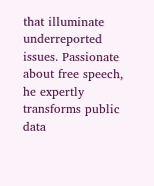that illuminate underreported issues. Passionate about free speech, he expertly transforms public data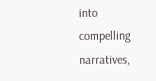into compelling narratives,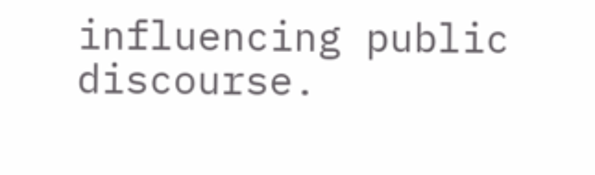influencing public discourse.